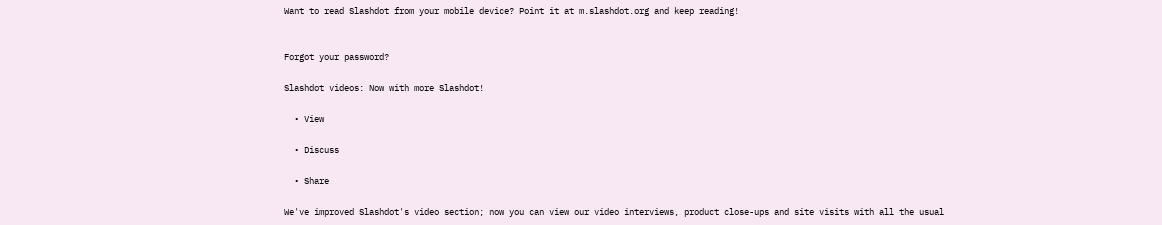Want to read Slashdot from your mobile device? Point it at m.slashdot.org and keep reading!


Forgot your password?

Slashdot videos: Now with more Slashdot!

  • View

  • Discuss

  • Share

We've improved Slashdot's video section; now you can view our video interviews, product close-ups and site visits with all the usual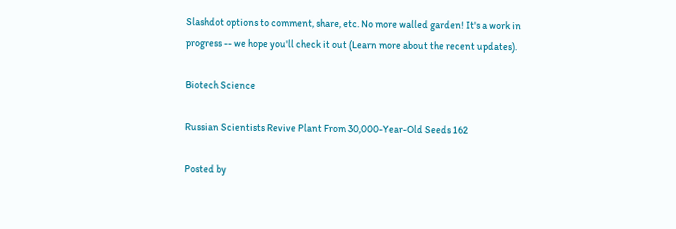Slashdot options to comment, share, etc. No more walled garden! It's a work in progress -- we hope you'll check it out (Learn more about the recent updates).

Biotech Science

Russian Scientists Revive Plant From 30,000-Year-Old Seeds 162

Posted by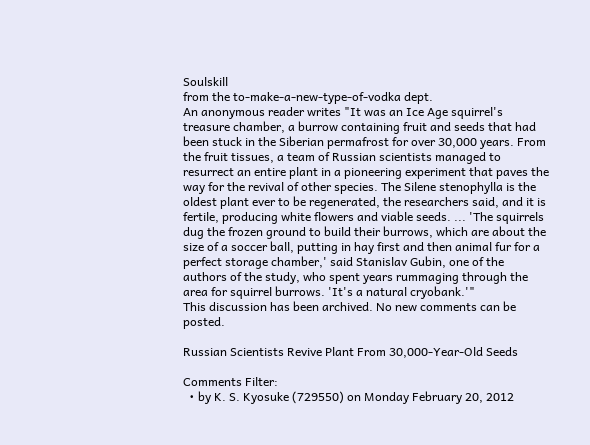Soulskill
from the to-make-a-new-type-of-vodka dept.
An anonymous reader writes "It was an Ice Age squirrel's treasure chamber, a burrow containing fruit and seeds that had been stuck in the Siberian permafrost for over 30,000 years. From the fruit tissues, a team of Russian scientists managed to resurrect an entire plant in a pioneering experiment that paves the way for the revival of other species. The Silene stenophylla is the oldest plant ever to be regenerated, the researchers said, and it is fertile, producing white flowers and viable seeds. ... 'The squirrels dug the frozen ground to build their burrows, which are about the size of a soccer ball, putting in hay first and then animal fur for a perfect storage chamber,' said Stanislav Gubin, one of the authors of the study, who spent years rummaging through the area for squirrel burrows. 'It's a natural cryobank.'"
This discussion has been archived. No new comments can be posted.

Russian Scientists Revive Plant From 30,000-Year-Old Seeds

Comments Filter:
  • by K. S. Kyosuke (729550) on Monday February 20, 2012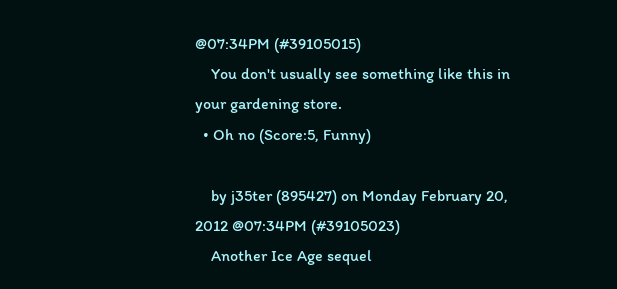@07:34PM (#39105015)
    You don't usually see something like this in your gardening store.
  • Oh no (Score:5, Funny)

    by j35ter (895427) on Monday February 20, 2012 @07:34PM (#39105023)
    Another Ice Age sequel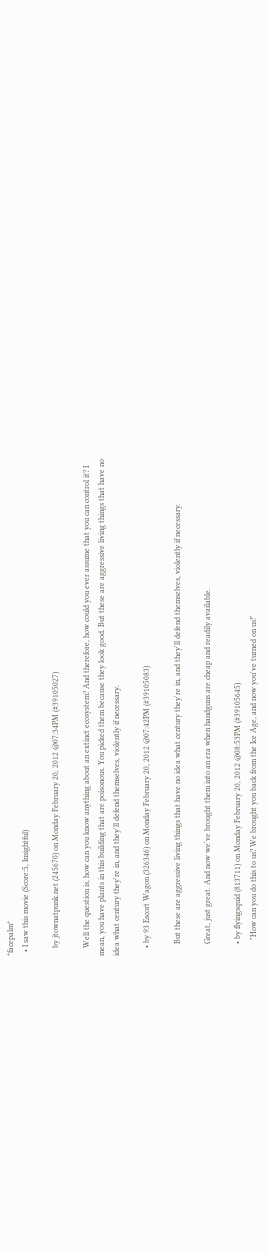*facepalm*
  • I saw this movie (Score:5, Insightful)

    by jtownatpunk.net (245670) on Monday February 20, 2012 @07:34PM (#39105027)

    Well the question is, how can you know anything about an extinct ecosystem? And therefore, how could you ever assume that you can control it? I mean, you have plants in this building that are poisonous. You picked them because they look good. But these are aggressive living things that have no idea what century they're in, and they'll defend themselves, violently if necessary.

    • by 93 Escort Wagon (326346) on Monday February 20, 2012 @07:42PM (#39105083)

      But these are aggressive living things that have no idea what century they're in, and they'll defend themselves, violently if necessary.

      Great, just great. And now we've brought them into an era when handguns are cheap and readily available.

      • by flyingsquid (813711) on Monday February 20, 2012 @08:53PM (#39105645)
        "How can you do this to us? We brought you back from the Ice Age, and now you've turned on us!"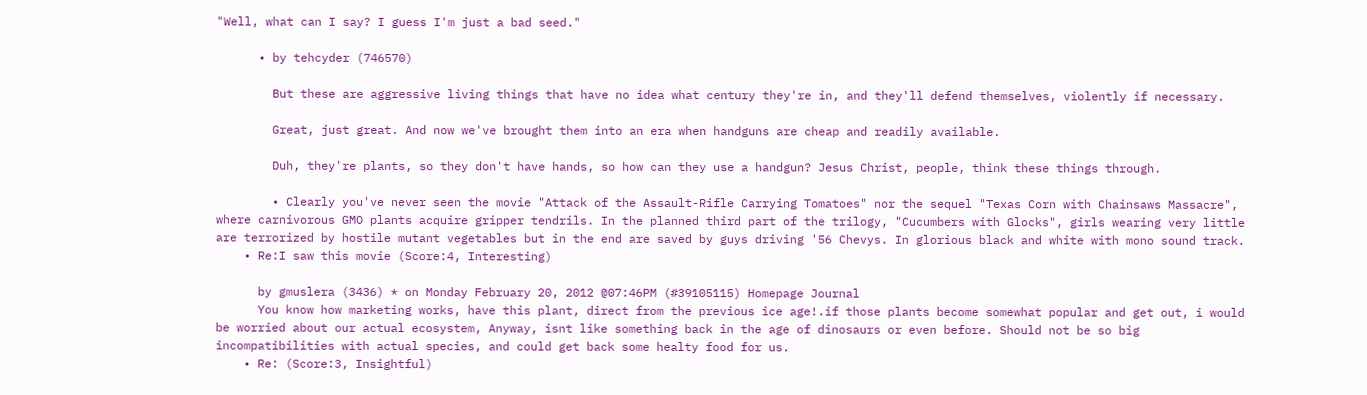"Well, what can I say? I guess I'm just a bad seed."

      • by tehcyder (746570)

        But these are aggressive living things that have no idea what century they're in, and they'll defend themselves, violently if necessary.

        Great, just great. And now we've brought them into an era when handguns are cheap and readily available.

        Duh, they're plants, so they don't have hands, so how can they use a handgun? Jesus Christ, people, think these things through.

        • Clearly you've never seen the movie "Attack of the Assault-Rifle Carrying Tomatoes" nor the sequel "Texas Corn with Chainsaws Massacre", where carnivorous GMO plants acquire gripper tendrils. In the planned third part of the trilogy, "Cucumbers with Glocks", girls wearing very little are terrorized by hostile mutant vegetables but in the end are saved by guys driving '56 Chevys. In glorious black and white with mono sound track.
    • Re:I saw this movie (Score:4, Interesting)

      by gmuslera (3436) * on Monday February 20, 2012 @07:46PM (#39105115) Homepage Journal
      You know how marketing works, have this plant, direct from the previous ice age!.if those plants become somewhat popular and get out, i would be worried about our actual ecosystem, Anyway, isnt like something back in the age of dinosaurs or even before. Should not be so big incompatibilities with actual species, and could get back some healty food for us.
    • Re: (Score:3, Insightful)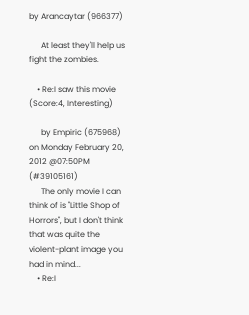by Arancaytar (966377)

      At least they'll help us fight the zombies.

    • Re:I saw this movie (Score:4, Interesting)

      by Empiric (675968) on Monday February 20, 2012 @07:50PM (#39105161)
      The only movie I can think of is "Little Shop of Horrors", but I don't think that was quite the violent-plant image you had in mind...
    • Re:I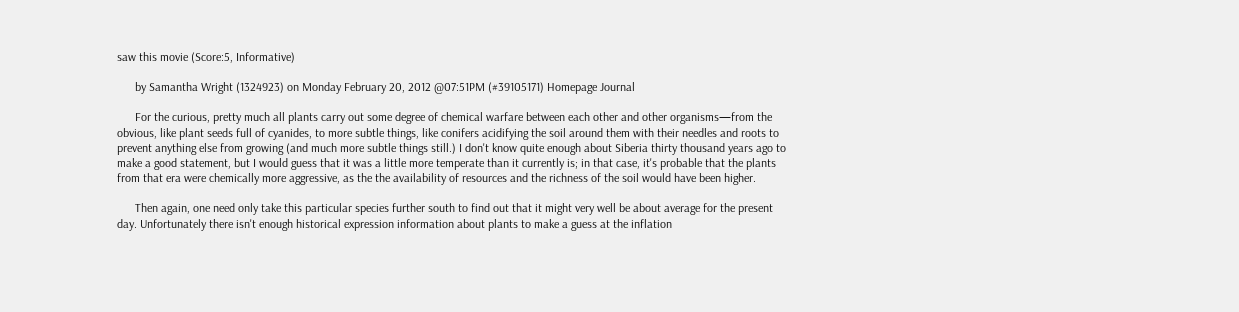saw this movie (Score:5, Informative)

      by Samantha Wright (1324923) on Monday February 20, 2012 @07:51PM (#39105171) Homepage Journal

      For the curious, pretty much all plants carry out some degree of chemical warfare between each other and other organisms—from the obvious, like plant seeds full of cyanides, to more subtle things, like conifers acidifying the soil around them with their needles and roots to prevent anything else from growing (and much more subtle things still.) I don't know quite enough about Siberia thirty thousand years ago to make a good statement, but I would guess that it was a little more temperate than it currently is; in that case, it's probable that the plants from that era were chemically more aggressive, as the the availability of resources and the richness of the soil would have been higher.

      Then again, one need only take this particular species further south to find out that it might very well be about average for the present day. Unfortunately there isn't enough historical expression information about plants to make a guess at the inflation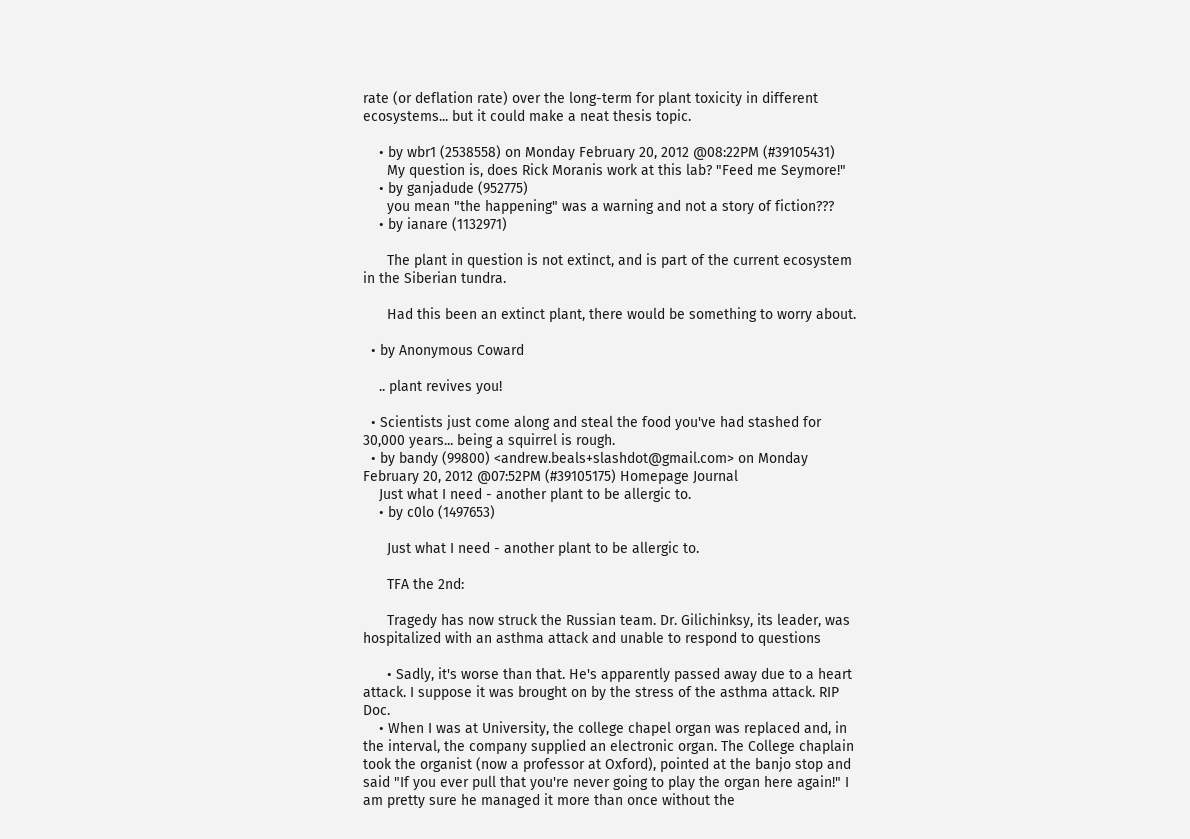rate (or deflation rate) over the long-term for plant toxicity in different ecosystems... but it could make a neat thesis topic.

    • by wbr1 (2538558) on Monday February 20, 2012 @08:22PM (#39105431)
      My question is, does Rick Moranis work at this lab? "Feed me Seymore!"
    • by ganjadude (952775)
      you mean "the happening" was a warning and not a story of fiction???
    • by ianare (1132971)

      The plant in question is not extinct, and is part of the current ecosystem in the Siberian tundra.

      Had this been an extinct plant, there would be something to worry about.

  • by Anonymous Coward

    .. plant revives you!

  • Scientists just come along and steal the food you've had stashed for 30,000 years... being a squirrel is rough.
  • by bandy (99800) <andrew.beals+slashdot@gmail.com> on Monday February 20, 2012 @07:52PM (#39105175) Homepage Journal
    Just what I need - another plant to be allergic to.
    • by c0lo (1497653)

      Just what I need - another plant to be allergic to.

      TFA the 2nd:

      Tragedy has now struck the Russian team. Dr. Gilichinksy, its leader, was hospitalized with an asthma attack and unable to respond to questions

      • Sadly, it's worse than that. He's apparently passed away due to a heart attack. I suppose it was brought on by the stress of the asthma attack. RIP Doc.
    • When I was at University, the college chapel organ was replaced and, in the interval, the company supplied an electronic organ. The College chaplain took the organist (now a professor at Oxford), pointed at the banjo stop and said "If you ever pull that you're never going to play the organ here again!" I am pretty sure he managed it more than once without the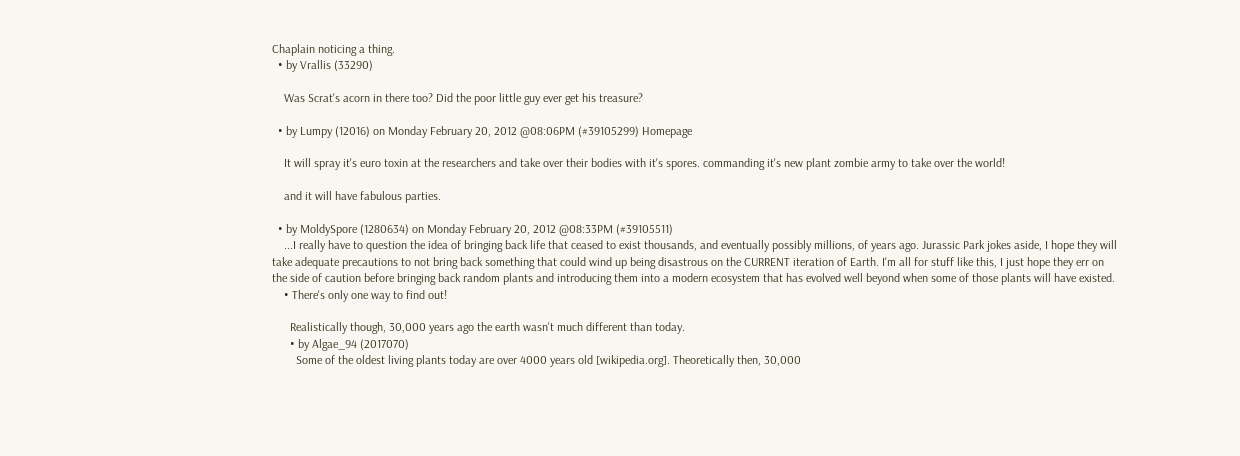Chaplain noticing a thing.
  • by Vrallis (33290)

    Was Scrat's acorn in there too? Did the poor little guy ever get his treasure?

  • by Lumpy (12016) on Monday February 20, 2012 @08:06PM (#39105299) Homepage

    It will spray it's euro toxin at the researchers and take over their bodies with it's spores. commanding it's new plant zombie army to take over the world!

    and it will have fabulous parties.

  • by MoldySpore (1280634) on Monday February 20, 2012 @08:33PM (#39105511)
    ...I really have to question the idea of bringing back life that ceased to exist thousands, and eventually possibly millions, of years ago. Jurassic Park jokes aside, I hope they will take adequate precautions to not bring back something that could wind up being disastrous on the CURRENT iteration of Earth. I'm all for stuff like this, I just hope they err on the side of caution before bringing back random plants and introducing them into a modern ecosystem that has evolved well beyond when some of those plants will have existed.
    • There's only one way to find out!

      Realistically though, 30,000 years ago the earth wasn't much different than today.
      • by Algae_94 (2017070)
        Some of the oldest living plants today are over 4000 years old [wikipedia.org]. Theoretically then, 30,000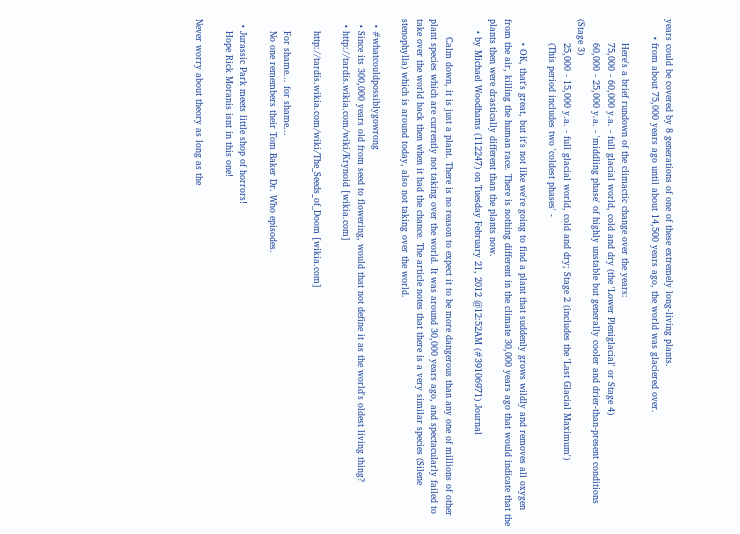years could be covered by 8 generations of one of these extremely long-living plants.
      • from about 75,000 years ago until about 14,500 years ago, the world was glaciered over.

        Here's a brief rundown of the climactic change over the years:
        75,000 - 60,000 y.a. - full glacial world, cold and dry (the 'Lower Pleniglacial' or Stage 4)
        60,000 - 25,000 y.a. - 'middling phase' of highly unstable but generally cooler and drier-than-present conditions (Stage 3)
        25,000 - 15,000 y.a. - full glacial world, cold and dry; Stage 2 (includes the 'Last Glacial Maximum')
        (This period includes two 'coldest phases' -

        • OK, that's great, but it's not like we're going to find a plant that suddenly grows wildly and removes all oxygen from the air, killing the human race. There is nothing different in the climate 30,000 years ago that would indicate that the plants then were drastically different than the plants now.
    • by Michael Woodhams (112247) on Tuesday February 21, 2012 @12:52AM (#39106971) Journal

      Calm down, it is just a plant. There is no reason to expect it to be more dangerous than any one of millions of other plant species which are currently not taking over the world. It was around 30,000 years ago, and spectacularly failed to take over the world back then when it had the chance. The article notes that there is a very similar species (Silene stenophylla) which is around today, also not taking over the world.

  • #whatcouldpossiblygowrong
  • Since its 300,000 years old from seed to flowering, would that not define it as the world's oldest living thing?
  • http://tardis.wikia.com/wiki/Krynoid [wikia.com]

    http://tardis.wikia.com/wiki/The_Seeds_of_Doom [wikia.com]

    For shame... for shame...
    No one remembers their Tom Baker Dr. Who episodes.

  • Jurassic Park meets little shop of horrors!
    Hope Rick Moranis isnt in this one!

Never worry about theory as long as the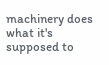machinery does what it's supposed to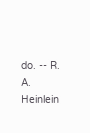do. -- R. A. Heinlein